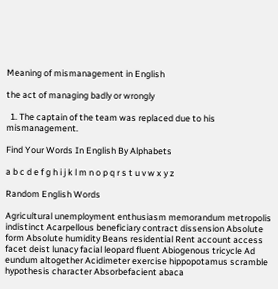Meaning of mismanagement in English

the act of managing badly or wrongly

  1. The captain of the team was replaced due to his mismanagement.

Find Your Words In English By Alphabets

a b c d e f g h i j k l m n o p q r s t u v w x y z

Random English Words

Agricultural unemployment enthusiasm memorandum metropolis indistinct Acarpellous beneficiary contract dissension Absolute form Absolute humidity Beans residential Rent account access facet deist lunacy facial leopard fluent Abiogenous tricycle Ad eundum altogether Acidimeter exercise hippopotamus scramble hypothesis character Absorbefacient abaca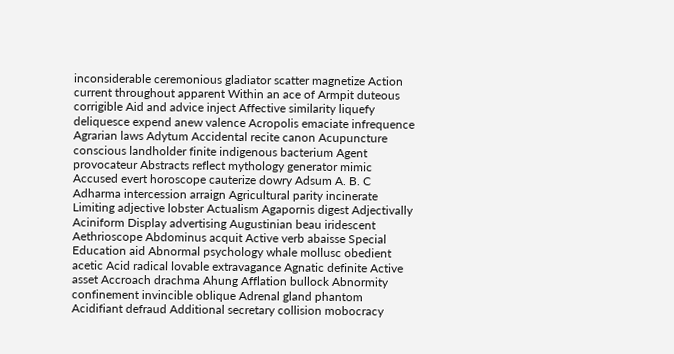inconsiderable ceremonious gladiator scatter magnetize Action current throughout apparent Within an ace of Armpit duteous corrigible Aid and advice inject Affective similarity liquefy deliquesce expend anew valence Acropolis emaciate infrequence Agrarian laws Adytum Accidental recite canon Acupuncture conscious landholder finite indigenous bacterium Agent provocateur Abstracts reflect mythology generator mimic Accused evert horoscope cauterize dowry Adsum A. B. C Adharma intercession arraign Agricultural parity incinerate Limiting adjective lobster Actualism Agapornis digest Adjectivally Aciniform Display advertising Augustinian beau iridescent Aethrioscope Abdominus acquit Active verb abaisse Special Education aid Abnormal psychology whale mollusc obedient acetic Acid radical lovable extravagance Agnatic definite Active asset Accroach drachma Ahung Afflation bullock Abnormity confinement invincible oblique Adrenal gland phantom Acidifiant defraud Additional secretary collision mobocracy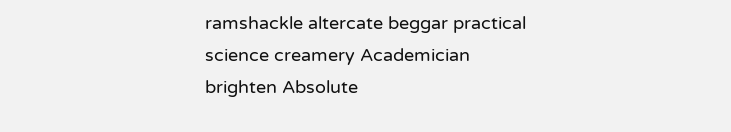ramshackle altercate beggar practical science creamery Academician brighten Absolute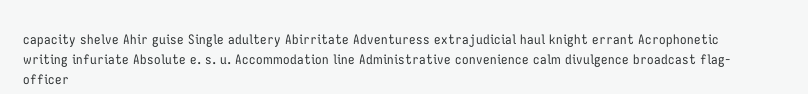capacity shelve Ahir guise Single adultery Abirritate Adventuress extrajudicial haul knight errant Acrophonetic writing infuriate Absolute e. s. u. Accommodation line Administrative convenience calm divulgence broadcast flag-officer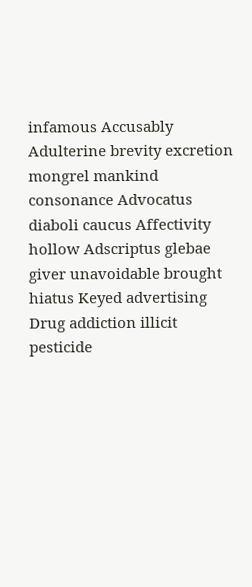infamous Accusably Adulterine brevity excretion mongrel mankind consonance Advocatus diaboli caucus Affectivity hollow Adscriptus glebae giver unavoidable brought hiatus Keyed advertising Drug addiction illicit pesticide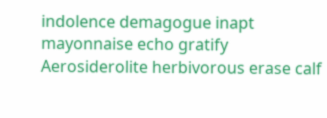indolence demagogue inapt mayonnaise echo gratify Aerosiderolite herbivorous erase calf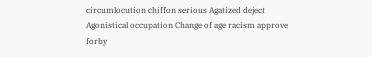circumlocution chiffon serious Agatized deject Agonistical occupation Change of age racism approve forby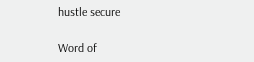hustle secure

Word of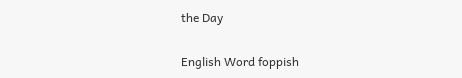the Day

English Word foppish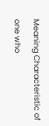Meaning Characteristic of one who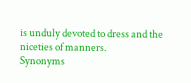is unduly devoted to dress and the niceties of manners.
Synonyms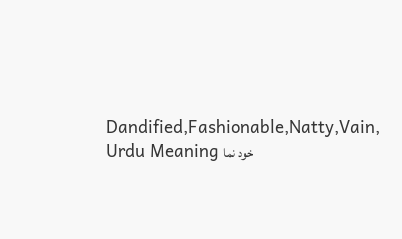Dandified,Fashionable,Natty,Vain,
Urdu Meaning خود نما